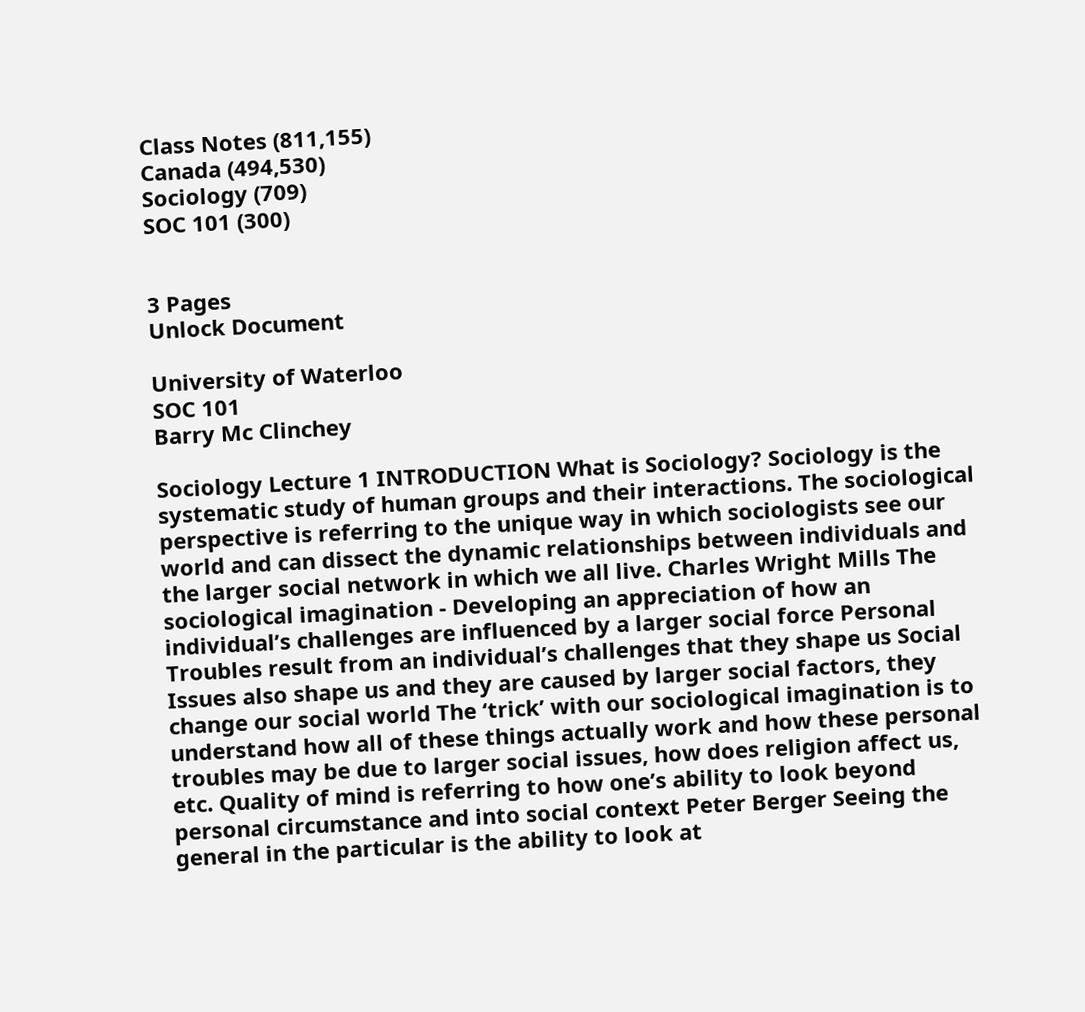Class Notes (811,155)
Canada (494,530)
Sociology (709)
SOC 101 (300)


3 Pages
Unlock Document

University of Waterloo
SOC 101
Barry Mc Clinchey

Sociology Lecture 1 INTRODUCTION What is Sociology? Sociology is the systematic study of human groups and their interactions. The sociological perspective is referring to the unique way in which sociologists see our world and can dissect the dynamic relationships between individuals and the larger social network in which we all live. Charles Wright Mills The sociological imagination - Developing an appreciation of how an individual’s challenges are influenced by a larger social force Personal Troubles result from an individual’s challenges that they shape us Social Issues also shape us and they are caused by larger social factors, they change our social world The ‘trick’ with our sociological imagination is to understand how all of these things actually work and how these personal troubles may be due to larger social issues, how does religion affect us, etc. Quality of mind is referring to how one’s ability to look beyond personal circumstance and into social context Peter Berger Seeing the general in the particular is the ability to look at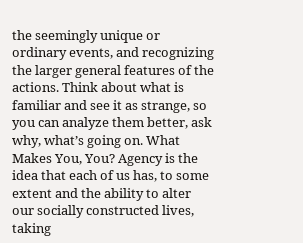the seemingly unique or ordinary events, and recognizing the larger general features of the actions. Think about what is familiar and see it as strange, so you can analyze them better, ask why, what’s going on. What Makes You, You? Agency is the idea that each of us has, to some extent and the ability to alter our socially constructed lives, taking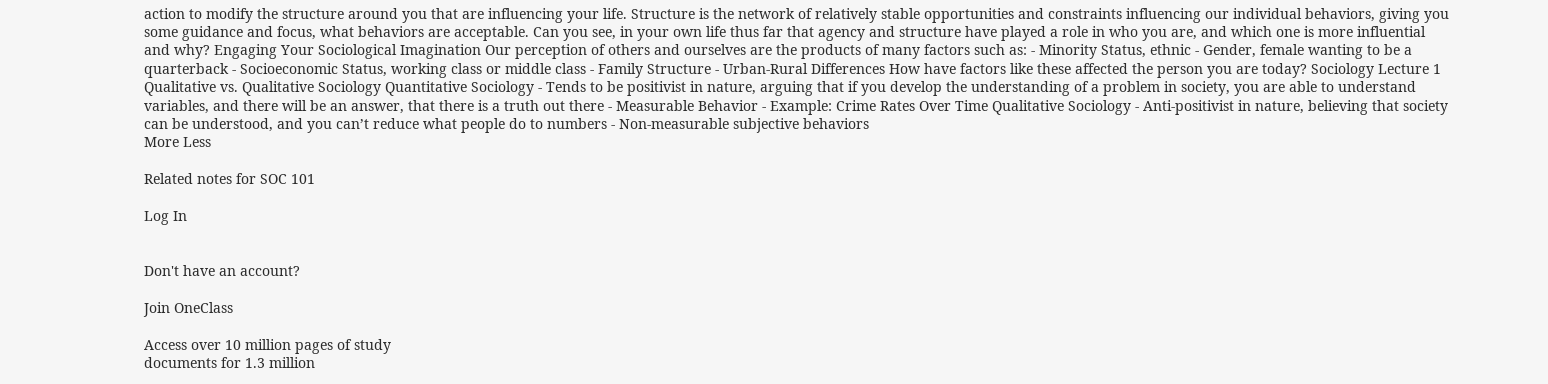action to modify the structure around you that are influencing your life. Structure is the network of relatively stable opportunities and constraints influencing our individual behaviors, giving you some guidance and focus, what behaviors are acceptable. Can you see, in your own life thus far that agency and structure have played a role in who you are, and which one is more influential and why? Engaging Your Sociological Imagination Our perception of others and ourselves are the products of many factors such as: - Minority Status, ethnic - Gender, female wanting to be a quarterback - Socioeconomic Status, working class or middle class - Family Structure - Urban-Rural Differences How have factors like these affected the person you are today? Sociology Lecture 1 Qualitative vs. Qualitative Sociology Quantitative Sociology - Tends to be positivist in nature, arguing that if you develop the understanding of a problem in society, you are able to understand variables, and there will be an answer, that there is a truth out there - Measurable Behavior - Example: Crime Rates Over Time Qualitative Sociology - Anti-positivist in nature, believing that society can be understood, and you can’t reduce what people do to numbers - Non-measurable subjective behaviors
More Less

Related notes for SOC 101

Log In


Don't have an account?

Join OneClass

Access over 10 million pages of study
documents for 1.3 million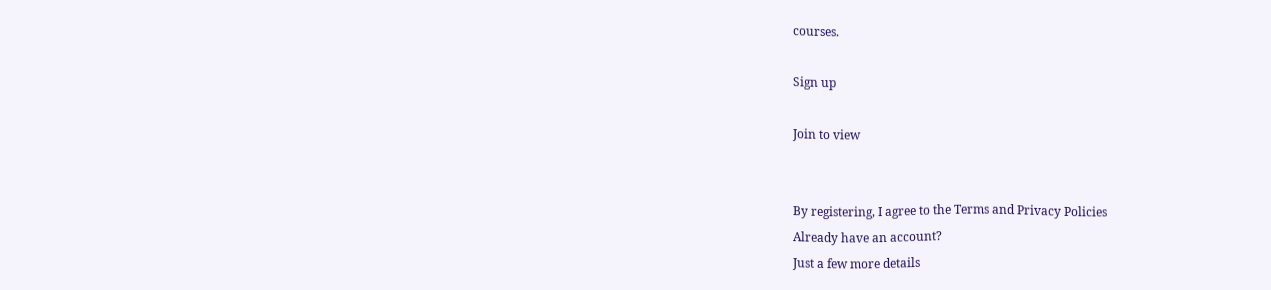courses.

Sign up

Join to view


By registering, I agree to the Terms and Privacy Policies
Already have an account?
Just a few more details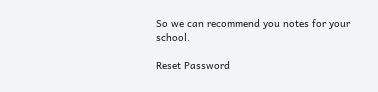So we can recommend you notes for your school.

Reset Password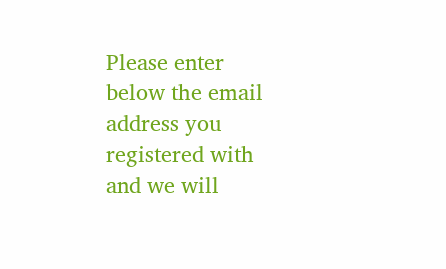Please enter below the email address you registered with and we will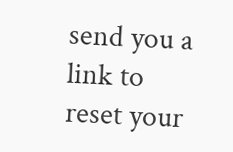send you a link to reset your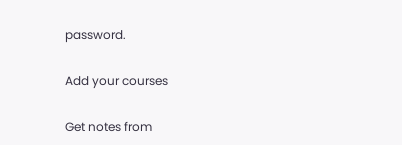password.

Add your courses

Get notes from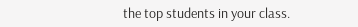the top students in your class.